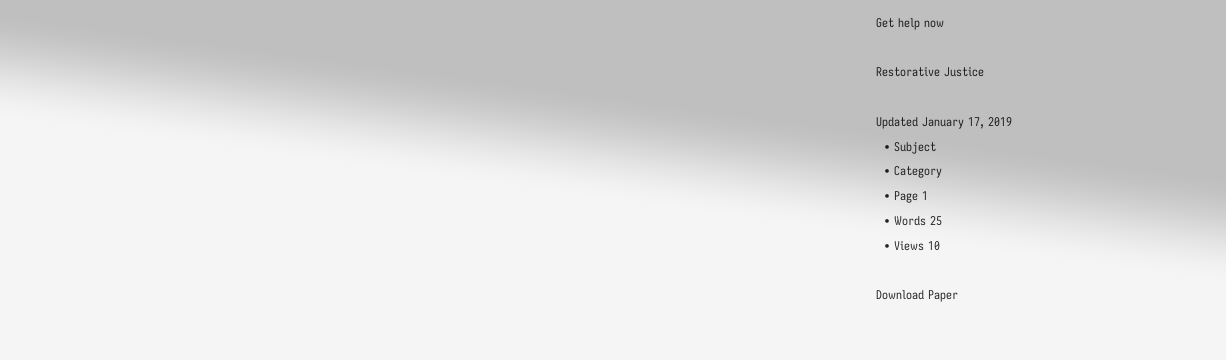Get help now

Restorative Justice

Updated January 17, 2019
  • Subject
  • Category
  • Page 1
  • Words 25
  • Views 10

Download Paper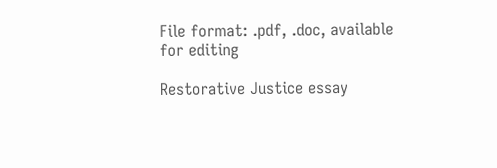File format: .pdf, .doc, available for editing

Restorative Justice essay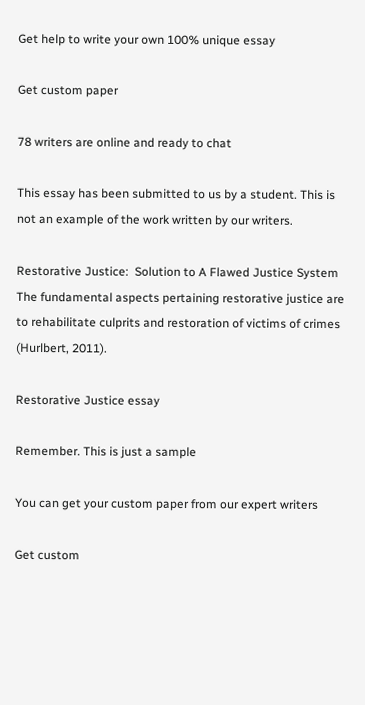Get help to write your own 100% unique essay

Get custom paper

78 writers are online and ready to chat

This essay has been submitted to us by a student. This is not an example of the work written by our writers.

Restorative Justice:  Solution to A Flawed Justice System  The fundamental aspects pertaining restorative justice are to rehabilitate culprits and restoration of victims of crimes (Hurlbert, 2011).

Restorative Justice essay

Remember. This is just a sample

You can get your custom paper from our expert writers

Get custom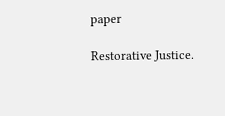paper

Restorative Justice.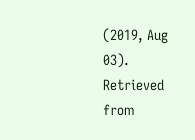(2019, Aug 03). Retrieved from